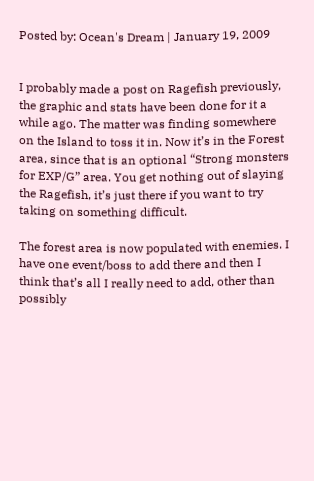Posted by: Ocean's Dream | January 19, 2009


I probably made a post on Ragefish previously, the graphic and stats have been done for it a while ago. The matter was finding somewhere on the Island to toss it in. Now it’s in the Forest area, since that is an optional “Strong monsters for EXP/G” area. You get nothing out of slaying the Ragefish, it’s just there if you want to try taking on something difficult.

The forest area is now populated with enemies. I have one event/boss to add there and then I think that’s all I really need to add, other than possibly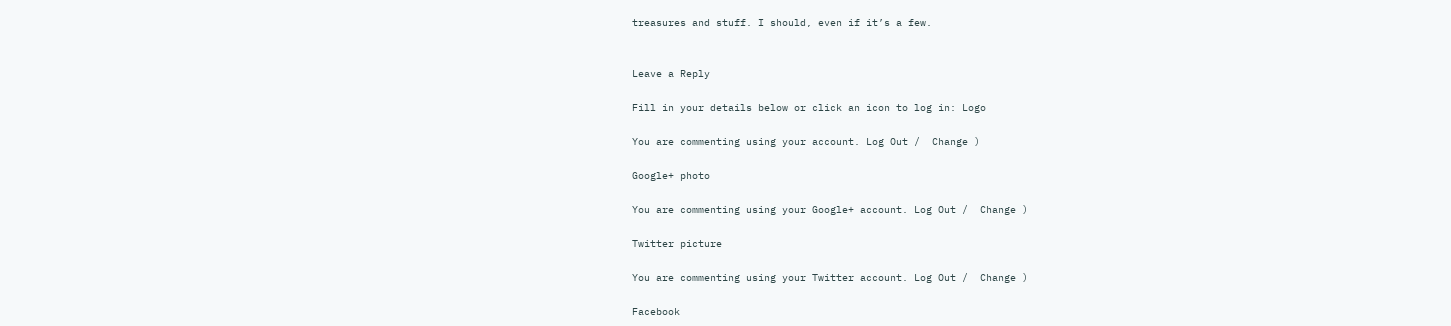treasures and stuff. I should, even if it’s a few.


Leave a Reply

Fill in your details below or click an icon to log in: Logo

You are commenting using your account. Log Out /  Change )

Google+ photo

You are commenting using your Google+ account. Log Out /  Change )

Twitter picture

You are commenting using your Twitter account. Log Out /  Change )

Facebook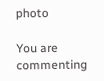photo

You are commenting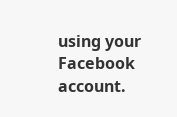using your Facebook account.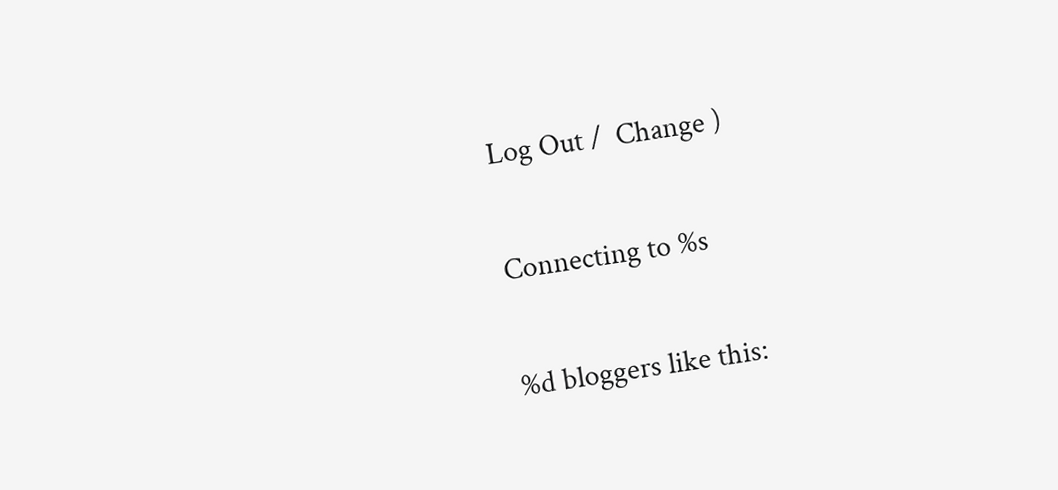Log Out /  Change )


Connecting to %s


%d bloggers like this: